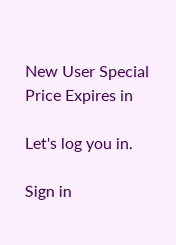New User Special Price Expires in

Let's log you in.

Sign in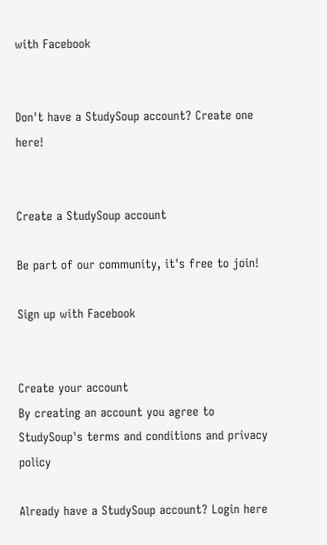with Facebook


Don't have a StudySoup account? Create one here!


Create a StudySoup account

Be part of our community, it's free to join!

Sign up with Facebook


Create your account
By creating an account you agree to StudySoup's terms and conditions and privacy policy

Already have a StudySoup account? Login here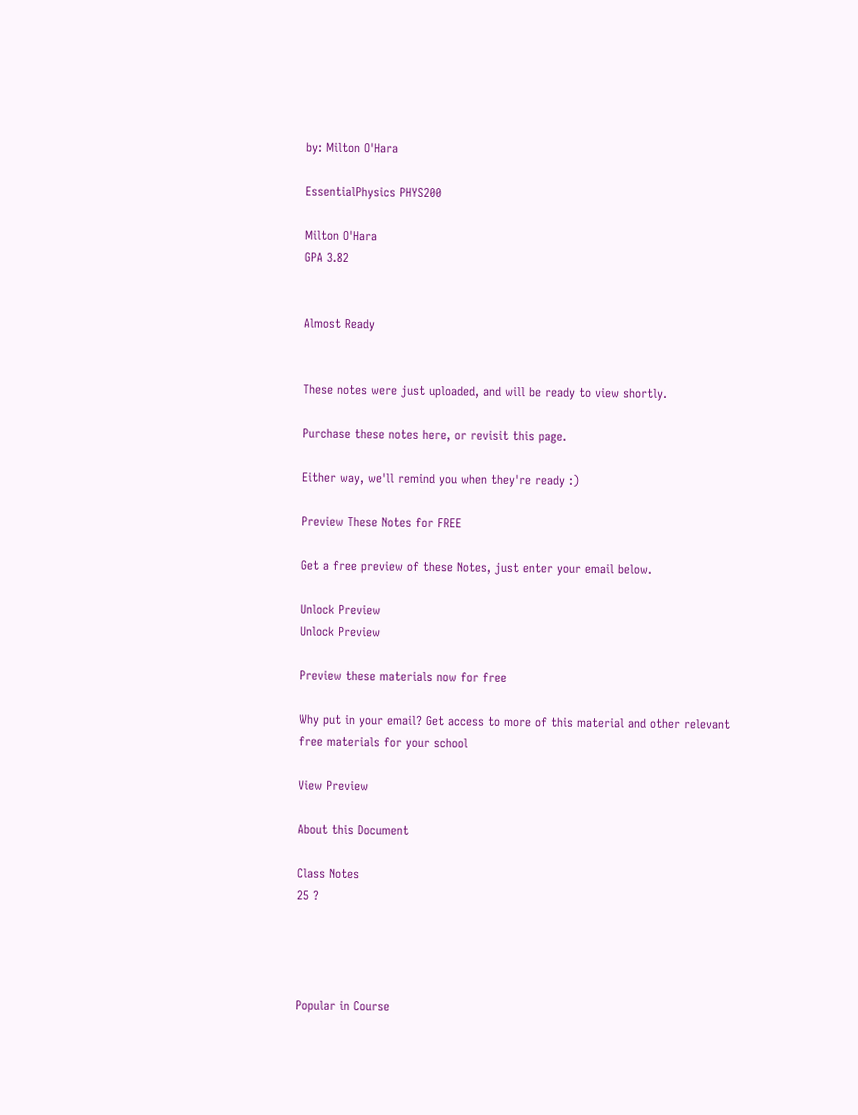by: Milton O'Hara

EssentialPhysics PHYS200

Milton O'Hara
GPA 3.82


Almost Ready


These notes were just uploaded, and will be ready to view shortly.

Purchase these notes here, or revisit this page.

Either way, we'll remind you when they're ready :)

Preview These Notes for FREE

Get a free preview of these Notes, just enter your email below.

Unlock Preview
Unlock Preview

Preview these materials now for free

Why put in your email? Get access to more of this material and other relevant free materials for your school

View Preview

About this Document

Class Notes
25 ?




Popular in Course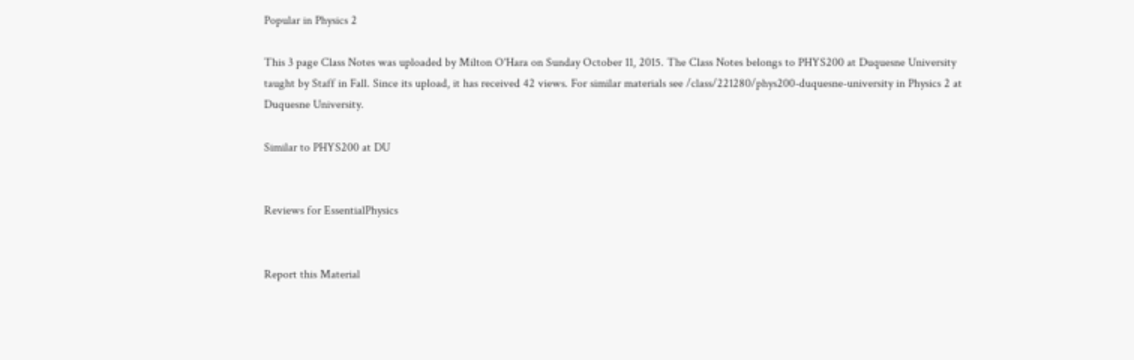Popular in Physics 2

This 3 page Class Notes was uploaded by Milton O'Hara on Sunday October 11, 2015. The Class Notes belongs to PHYS200 at Duquesne University taught by Staff in Fall. Since its upload, it has received 42 views. For similar materials see /class/221280/phys200-duquesne-university in Physics 2 at Duquesne University.

Similar to PHYS200 at DU


Reviews for EssentialPhysics


Report this Material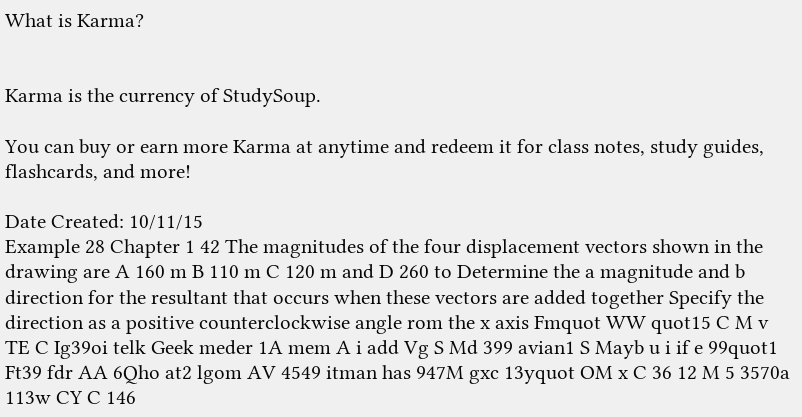What is Karma?


Karma is the currency of StudySoup.

You can buy or earn more Karma at anytime and redeem it for class notes, study guides, flashcards, and more!

Date Created: 10/11/15
Example 28 Chapter 1 42 The magnitudes of the four displacement vectors shown in the drawing are A 160 m B 110 m C 120 m and D 260 to Determine the a magnitude and b direction for the resultant that occurs when these vectors are added together Specify the direction as a positive counterclockwise angle rom the x axis Fmquot WW quot15 C M v TE C Ig39oi telk Geek meder 1A mem A i add Vg S Md 399 avian1 S Mayb u i if e 99quot1 Ft39 fdr AA 6Qho at2 lgom AV 4549 itman has 947M gxc 13yquot OM x C 36 12 M 5 3570a 113w CY C 146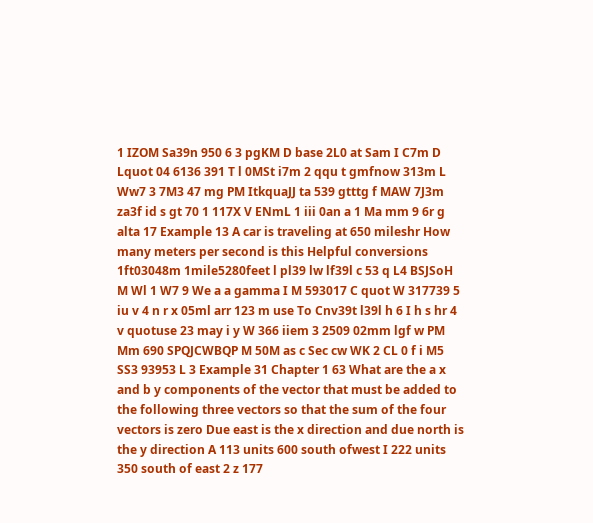1 IZOM Sa39n 950 6 3 pgKM D base 2L0 at Sam I C7m D Lquot 04 6136 391 T l 0MSt i7m 2 qqu t gmfnow 313m L Ww7 3 7M3 47 mg PM ItkquaJJ ta 539 gtttg f MAW 7J3m za3f id s gt 70 1 117X V ENmL 1 iii 0an a 1 Ma mm 9 6r g alta 17 Example 13 A car is traveling at 650 mileshr How many meters per second is this Helpful conversions 1ft03048m 1mile5280feet l pl39 lw lf39l c 53 q L4 BSJSoH M Wl 1 W7 9 We a a gamma I M 593017 C quot W 317739 5 iu v 4 n r x 05ml arr 123 m use To Cnv39t l39l h 6 I h s hr 4 v quotuse 23 may i y W 366 iiem 3 2509 02mm lgf w PM Mm 690 SPQJCWBQP M 50M as c Sec cw WK 2 CL 0 f i M5 SS3 93953 L 3 Example 31 Chapter 1 63 What are the a x and b y components of the vector that must be added to the following three vectors so that the sum of the four vectors is zero Due east is the x direction and due north is the y direction A 113 units 600 south ofwest I 222 units 350 south of east 2 z 177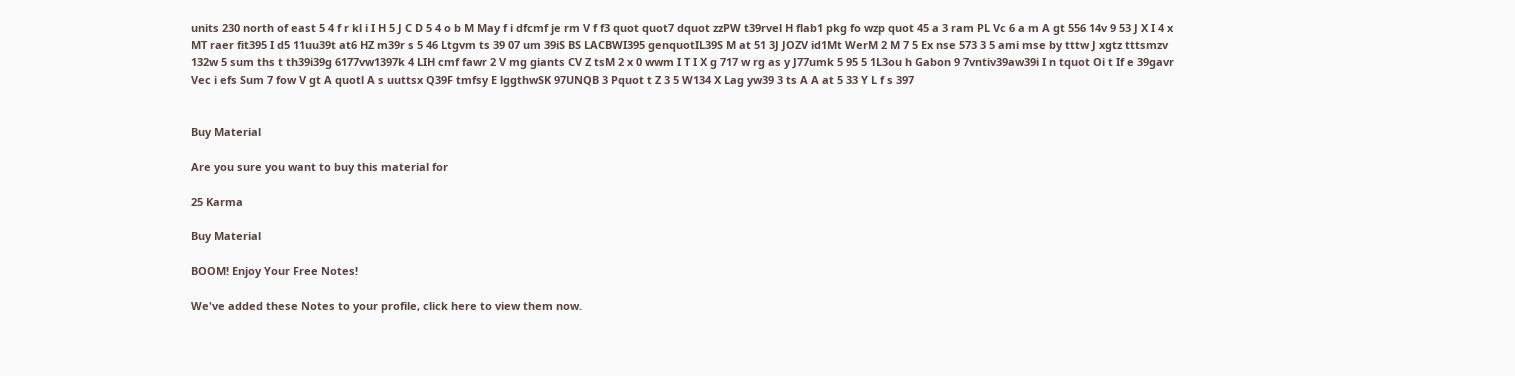units 230 north of east 5 4 f r kl i I H 5 J C D 5 4 o b M May f i dfcmf je rm V f f3 quot quot7 dquot zzPW t39rvel H flab1 pkg fo wzp quot 45 a 3 ram PL Vc 6 a m A gt 556 14v 9 53 J X I 4 x MT raer fit395 I d5 11uu39t at6 HZ m39r s 5 46 Ltgvm ts 39 07 um 39iS BS LACBWI395 genquotIL39S M at 51 3J JOZV id1Mt WerM 2 M 7 5 Ex nse 573 3 5 ami mse by tttw J xgtz tttsmzv 132w 5 sum ths t th39i39g 6177vw1397k 4 LIH cmf fawr 2 V mg giants CV Z tsM 2 x 0 wwm I T I X g 717 w rg as y J77umk 5 95 5 1L3ou h Gabon 9 7vntiv39aw39i I n tquot Oi t If e 39gavr Vec i efs Sum 7 fow V gt A quotl A s uuttsx Q39F tmfsy E lggthwSK 97UNQB 3 Pquot t Z 3 5 W134 X Lag yw39 3 ts A A at 5 33 Y L f s 397


Buy Material

Are you sure you want to buy this material for

25 Karma

Buy Material

BOOM! Enjoy Your Free Notes!

We've added these Notes to your profile, click here to view them now.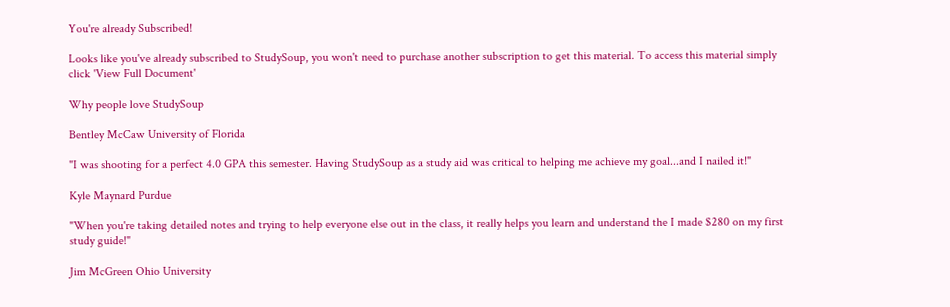You're already Subscribed!

Looks like you've already subscribed to StudySoup, you won't need to purchase another subscription to get this material. To access this material simply click 'View Full Document'

Why people love StudySoup

Bentley McCaw University of Florida

"I was shooting for a perfect 4.0 GPA this semester. Having StudySoup as a study aid was critical to helping me achieve my goal...and I nailed it!"

Kyle Maynard Purdue

"When you're taking detailed notes and trying to help everyone else out in the class, it really helps you learn and understand the I made $280 on my first study guide!"

Jim McGreen Ohio University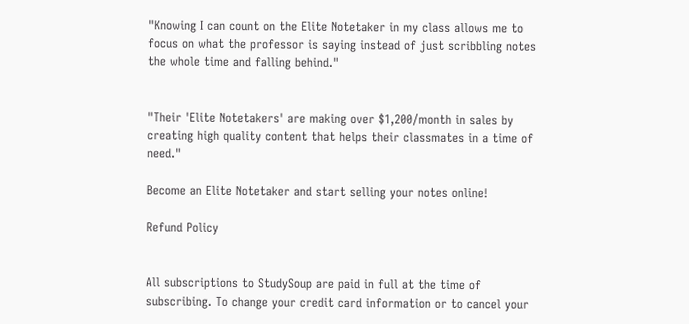"Knowing I can count on the Elite Notetaker in my class allows me to focus on what the professor is saying instead of just scribbling notes the whole time and falling behind."


"Their 'Elite Notetakers' are making over $1,200/month in sales by creating high quality content that helps their classmates in a time of need."

Become an Elite Notetaker and start selling your notes online!

Refund Policy


All subscriptions to StudySoup are paid in full at the time of subscribing. To change your credit card information or to cancel your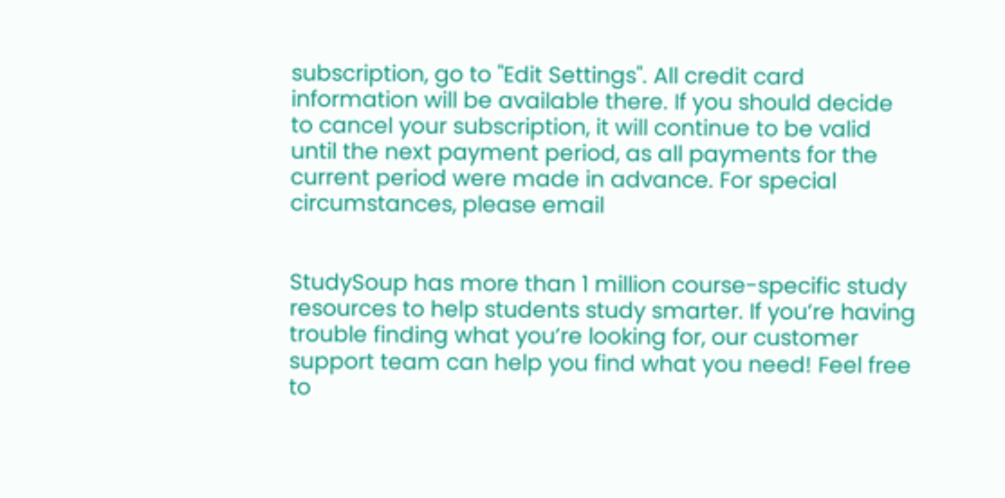subscription, go to "Edit Settings". All credit card information will be available there. If you should decide to cancel your subscription, it will continue to be valid until the next payment period, as all payments for the current period were made in advance. For special circumstances, please email


StudySoup has more than 1 million course-specific study resources to help students study smarter. If you’re having trouble finding what you’re looking for, our customer support team can help you find what you need! Feel free to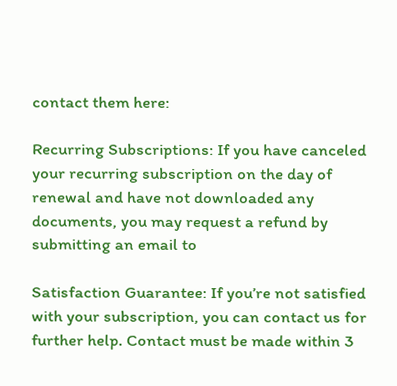contact them here:

Recurring Subscriptions: If you have canceled your recurring subscription on the day of renewal and have not downloaded any documents, you may request a refund by submitting an email to

Satisfaction Guarantee: If you’re not satisfied with your subscription, you can contact us for further help. Contact must be made within 3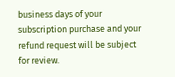business days of your subscription purchase and your refund request will be subject for review.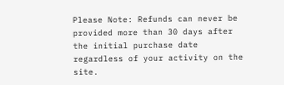Please Note: Refunds can never be provided more than 30 days after the initial purchase date regardless of your activity on the site.